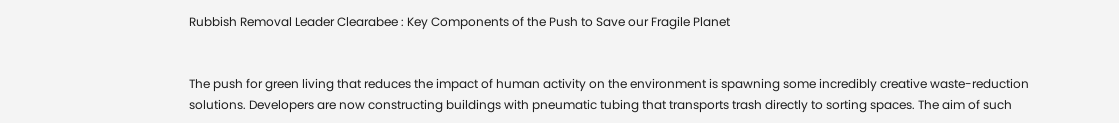Rubbish Removal Leader Clearabee : Key Components of the Push to Save our Fragile Planet


The push for green living that reduces the impact of human activity on the environment is spawning some incredibly creative waste-reduction solutions. Developers are now constructing buildings with pneumatic tubing that transports trash directly to sorting spaces. The aim of such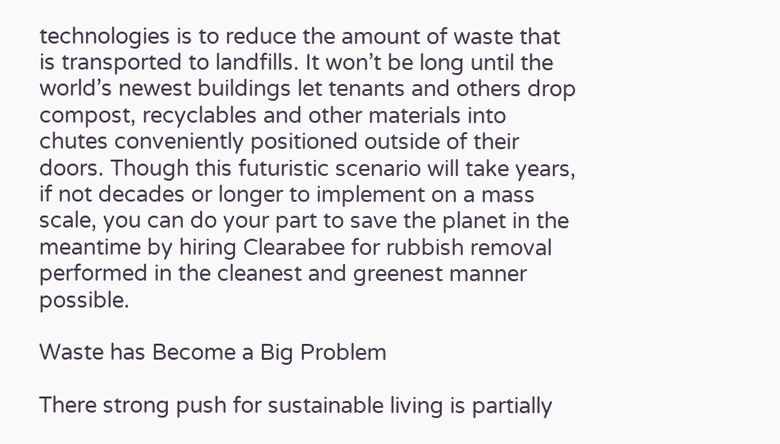technologies is to reduce the amount of waste that is transported to landfills. It won’t be long until the world’s newest buildings let tenants and others drop compost, recyclables and other materials into chutes conveniently positioned outside of their doors. Though this futuristic scenario will take years, if not decades or longer to implement on a mass scale, you can do your part to save the planet in the meantime by hiring Clearabee for rubbish removal performed in the cleanest and greenest manner possible.

Waste has Become a Big Problem

There strong push for sustainable living is partially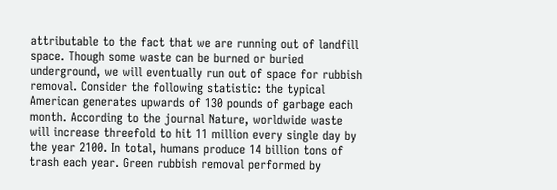attributable to the fact that we are running out of landfill space. Though some waste can be burned or buried underground, we will eventually run out of space for rubbish removal. Consider the following statistic: the typical American generates upwards of 130 pounds of garbage each month. According to the journal Nature, worldwide waste will increase threefold to hit 11 million every single day by the year 2100. In total, humans produce 14 billion tons of trash each year. Green rubbish removal performed by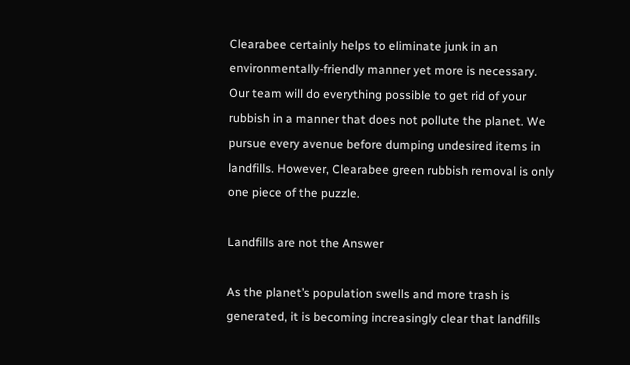Clearabee certainly helps to eliminate junk in an environmentally-friendly manner yet more is necessary. Our team will do everything possible to get rid of your rubbish in a manner that does not pollute the planet. We pursue every avenue before dumping undesired items in landfills. However, Clearabee green rubbish removal is only one piece of the puzzle.

Landfills are not the Answer

As the planet’s population swells and more trash is generated, it is becoming increasingly clear that landfills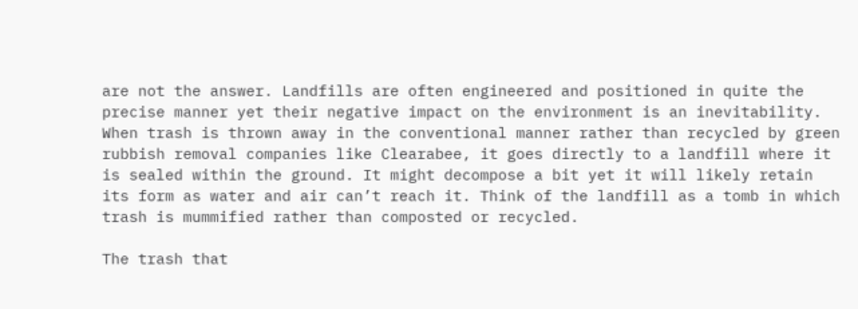are not the answer. Landfills are often engineered and positioned in quite the precise manner yet their negative impact on the environment is an inevitability. When trash is thrown away in the conventional manner rather than recycled by green rubbish removal companies like Clearabee, it goes directly to a landfill where it is sealed within the ground. It might decompose a bit yet it will likely retain its form as water and air can’t reach it. Think of the landfill as a tomb in which trash is mummified rather than composted or recycled.

The trash that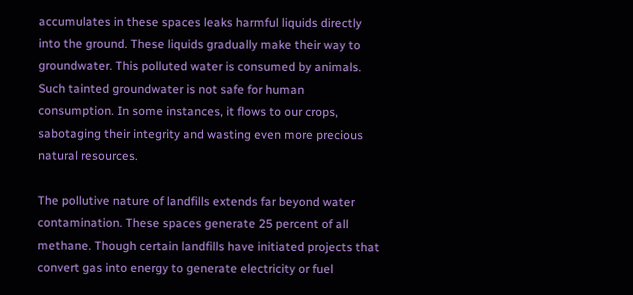accumulates in these spaces leaks harmful liquids directly into the ground. These liquids gradually make their way to groundwater. This polluted water is consumed by animals. Such tainted groundwater is not safe for human consumption. In some instances, it flows to our crops, sabotaging their integrity and wasting even more precious natural resources.

The pollutive nature of landfills extends far beyond water contamination. These spaces generate 25 percent of all methane. Though certain landfills have initiated projects that convert gas into energy to generate electricity or fuel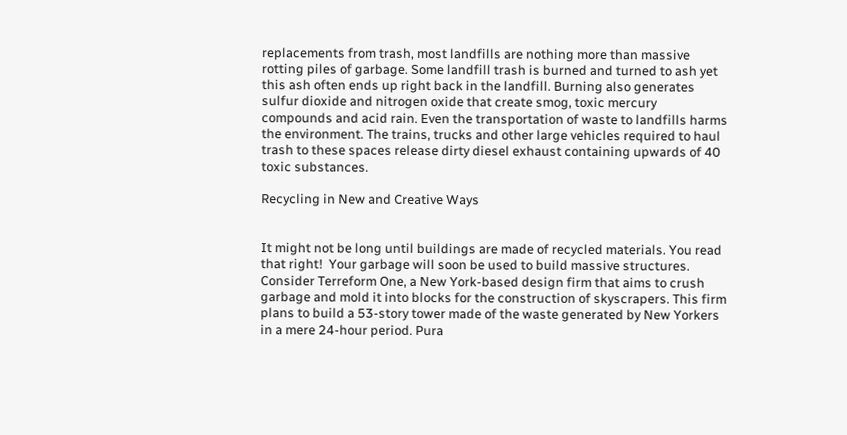replacements from trash, most landfills are nothing more than massive rotting piles of garbage. Some landfill trash is burned and turned to ash yet this ash often ends up right back in the landfill. Burning also generates sulfur dioxide and nitrogen oxide that create smog, toxic mercury compounds and acid rain. Even the transportation of waste to landfills harms the environment. The trains, trucks and other large vehicles required to haul trash to these spaces release dirty diesel exhaust containing upwards of 40 toxic substances.

Recycling in New and Creative Ways


It might not be long until buildings are made of recycled materials. You read that right!  Your garbage will soon be used to build massive structures. Consider Terreform One, a New York-based design firm that aims to crush garbage and mold it into blocks for the construction of skyscrapers. This firm plans to build a 53-story tower made of the waste generated by New Yorkers in a mere 24-hour period. Pura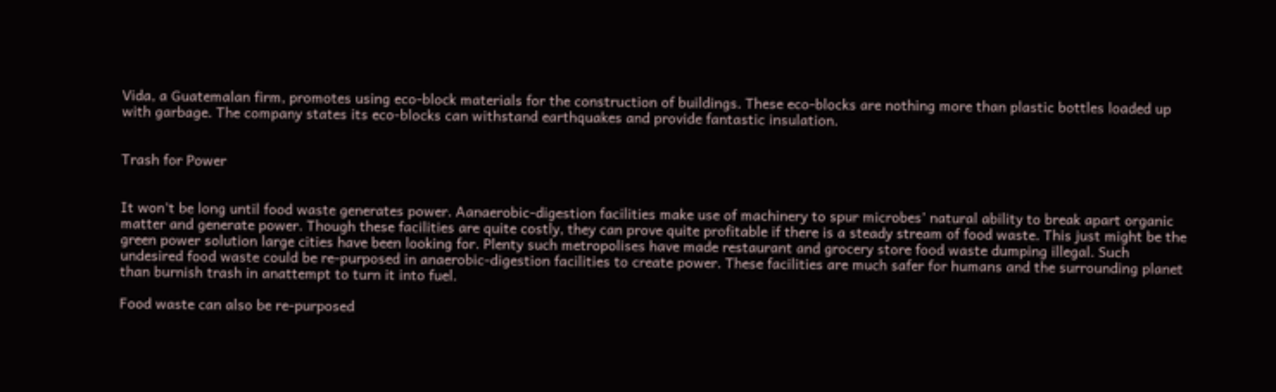Vida, a Guatemalan firm, promotes using eco-block materials for the construction of buildings. These eco-blocks are nothing more than plastic bottles loaded up with garbage. The company states its eco-blocks can withstand earthquakes and provide fantastic insulation.


Trash for Power


It won’t be long until food waste generates power. Aanaerobic-digestion facilities make use of machinery to spur microbes’ natural ability to break apart organic matter and generate power. Though these facilities are quite costly, they can prove quite profitable if there is a steady stream of food waste. This just might be the green power solution large cities have been looking for. Plenty such metropolises have made restaurant and grocery store food waste dumping illegal. Such undesired food waste could be re-purposed in anaerobic-digestion facilities to create power. These facilities are much safer for humans and the surrounding planet than burnish trash in anattempt to turn it into fuel.

Food waste can also be re-purposed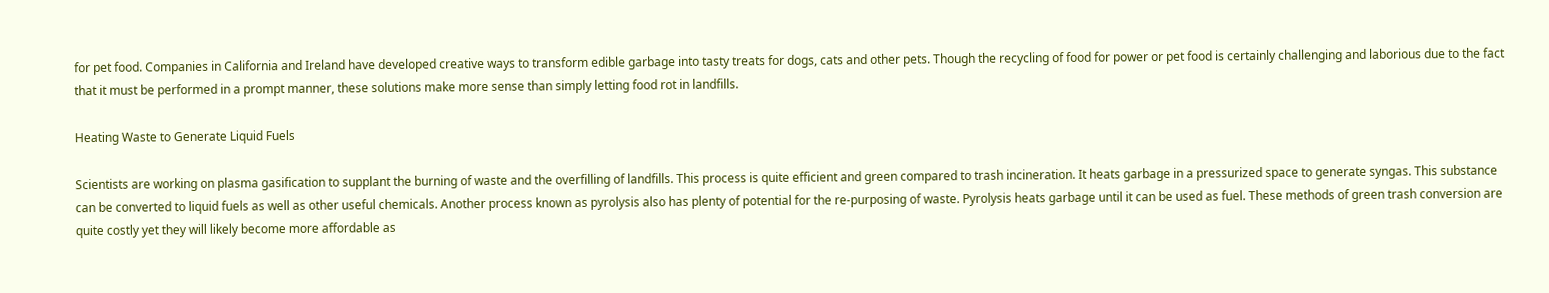for pet food. Companies in California and Ireland have developed creative ways to transform edible garbage into tasty treats for dogs, cats and other pets. Though the recycling of food for power or pet food is certainly challenging and laborious due to the fact that it must be performed in a prompt manner, these solutions make more sense than simply letting food rot in landfills.

Heating Waste to Generate Liquid Fuels

Scientists are working on plasma gasification to supplant the burning of waste and the overfilling of landfills. This process is quite efficient and green compared to trash incineration. It heats garbage in a pressurized space to generate syngas. This substance can be converted to liquid fuels as well as other useful chemicals. Another process known as pyrolysis also has plenty of potential for the re-purposing of waste. Pyrolysis heats garbage until it can be used as fuel. These methods of green trash conversion are quite costly yet they will likely become more affordable as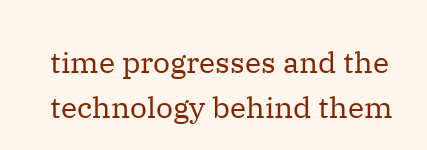time progresses and the technology behind them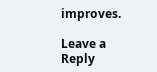improves.

Leave a Reply